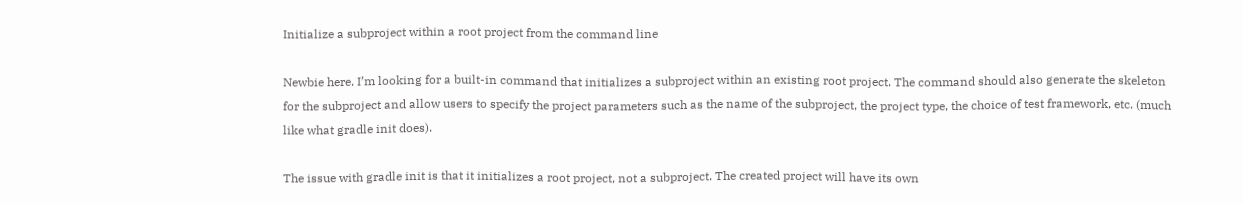Initialize a subproject within a root project from the command line

Newbie here. I’m looking for a built-in command that initializes a subproject within an existing root project. The command should also generate the skeleton for the subproject and allow users to specify the project parameters such as the name of the subproject, the project type, the choice of test framework, etc. (much like what gradle init does).

The issue with gradle init is that it initializes a root project, not a subproject. The created project will have its own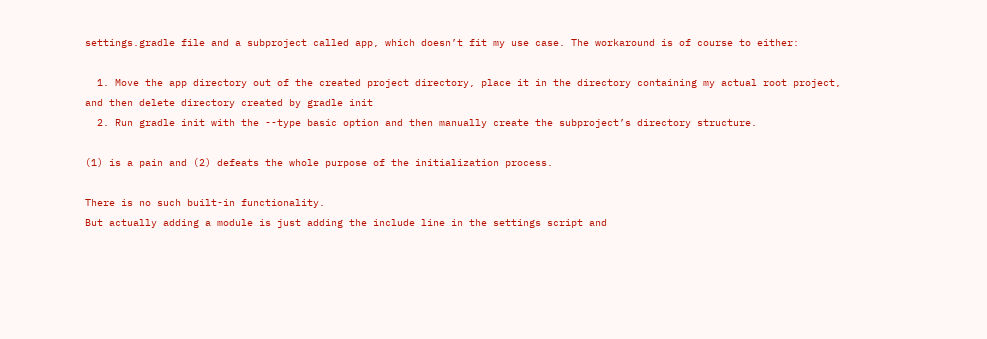settings.gradle file and a subproject called app, which doesn’t fit my use case. The workaround is of course to either:

  1. Move the app directory out of the created project directory, place it in the directory containing my actual root project, and then delete directory created by gradle init
  2. Run gradle init with the --type basic option and then manually create the subproject’s directory structure.

(1) is a pain and (2) defeats the whole purpose of the initialization process.

There is no such built-in functionality.
But actually adding a module is just adding the include line in the settings script and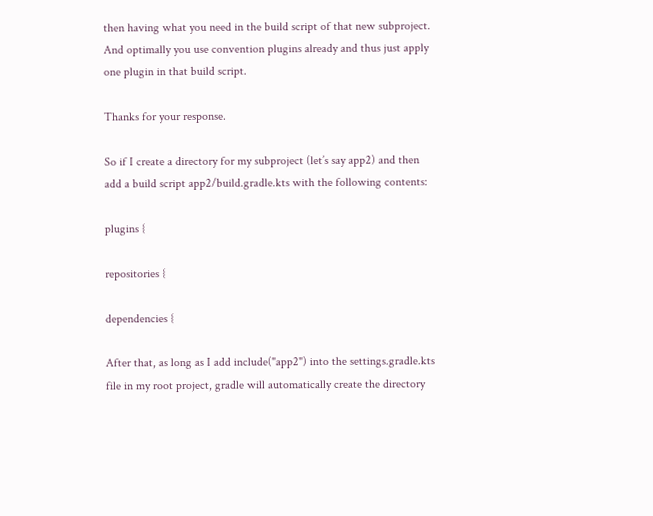then having what you need in the build script of that new subproject.
And optimally you use convention plugins already and thus just apply one plugin in that build script.

Thanks for your response.

So if I create a directory for my subproject (let’s say app2) and then add a build script app2/build.gradle.kts with the following contents:

plugins {

repositories {

dependencies {

After that, as long as I add include("app2") into the settings.gradle.kts file in my root project, gradle will automatically create the directory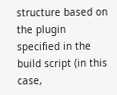structure based on the plugin specified in the build script (in this case,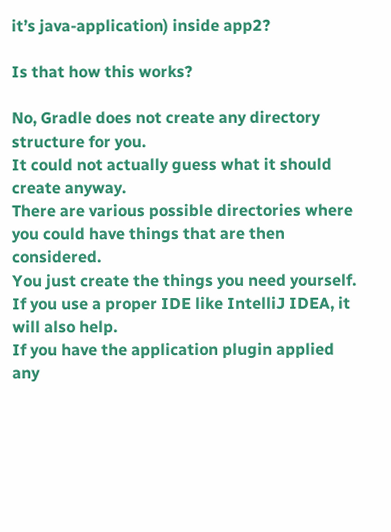it’s java-application) inside app2?

Is that how this works?

No, Gradle does not create any directory structure for you.
It could not actually guess what it should create anyway.
There are various possible directories where you could have things that are then considered.
You just create the things you need yourself.
If you use a proper IDE like IntelliJ IDEA, it will also help.
If you have the application plugin applied any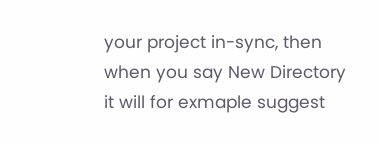your project in-sync, then when you say New Directory it will for exmaple suggest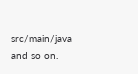src/main/java and so on.